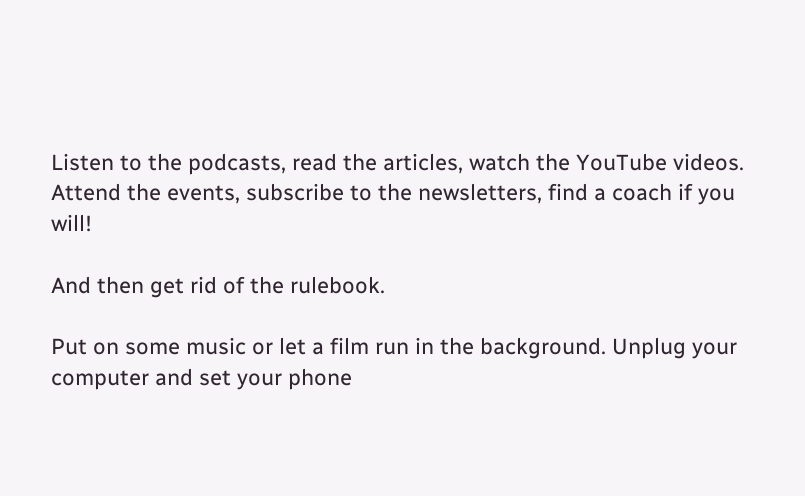Listen to the podcasts, read the articles, watch the YouTube videos. Attend the events, subscribe to the newsletters, find a coach if you will!

And then get rid of the rulebook.

Put on some music or let a film run in the background. Unplug your computer and set your phone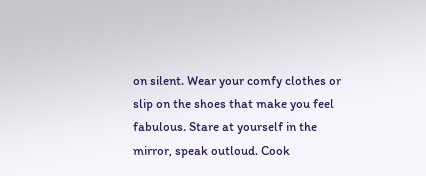on silent. Wear your comfy clothes or slip on the shoes that make you feel fabulous. Stare at yourself in the mirror, speak outloud. Cook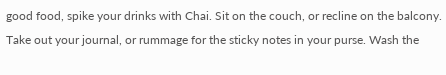good food, spike your drinks with Chai. Sit on the couch, or recline on the balcony. Take out your journal, or rummage for the sticky notes in your purse. Wash the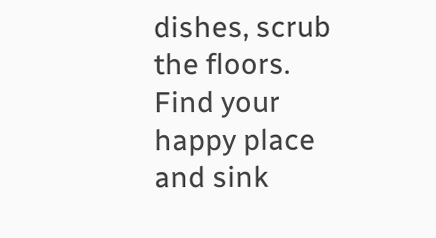dishes, scrub the floors. Find your happy place and sink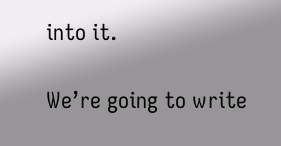into it.

We’re going to write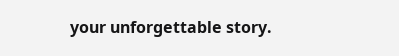your unforgettable story.